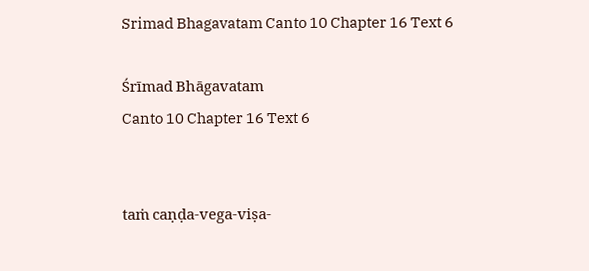Srimad Bhagavatam Canto 10 Chapter 16 Text 6

Śrīmad Bhāgavatam
Canto 10 Chapter 16 Text 6


taṁ caṇḍa-vega-viṣa-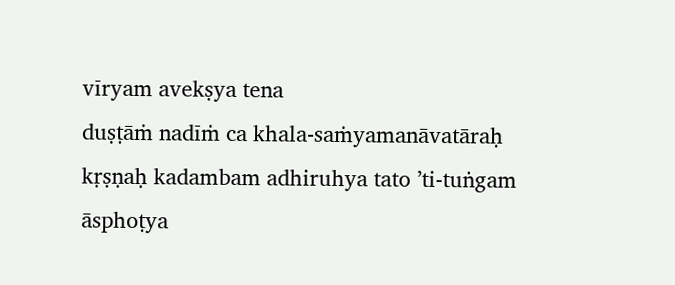vīryam avekṣya tena
duṣṭāṁ nadīṁ ca khala-saṁyamanāvatāraḥ
kṛṣṇaḥ kadambam adhiruhya tato ’ti-tuṅgam
āsphoṭya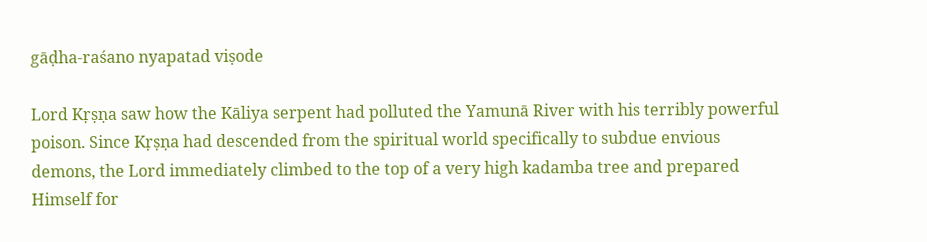gāḍha-raśano nyapatad viṣode

Lord Kṛṣṇa saw how the Kāliya serpent had polluted the Yamunā River with his terribly powerful poison. Since Kṛṣṇa had descended from the spiritual world specifically to subdue envious demons, the Lord immediately climbed to the top of a very high kadamba tree and prepared Himself for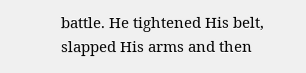battle. He tightened His belt, slapped His arms and then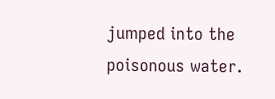jumped into the poisonous water.